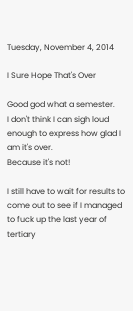Tuesday, November 4, 2014

I Sure Hope That's Over

Good god what a semester.
I don't think I can sigh loud enough to express how glad I am it's over.
Because it's not!

I still have to wait for results to come out to see if I managed to fuck up the last year of tertiary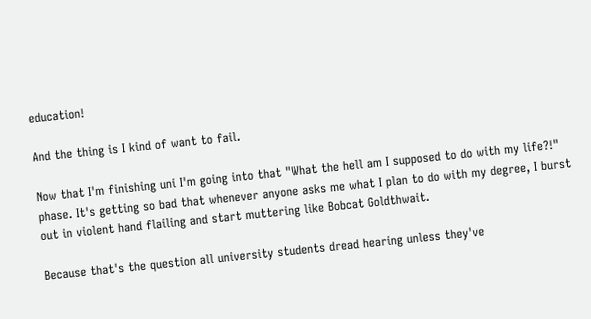education!

And the thing is I kind of want to fail.

Now that I'm finishing uni I'm going into that "What the hell am I supposed to do with my life?!" phase. It's getting so bad that whenever anyone asks me what I plan to do with my degree, I burst out in violent hand flailing and start muttering like Bobcat Goldthwait.

Because that's the question all university students dread hearing unless they've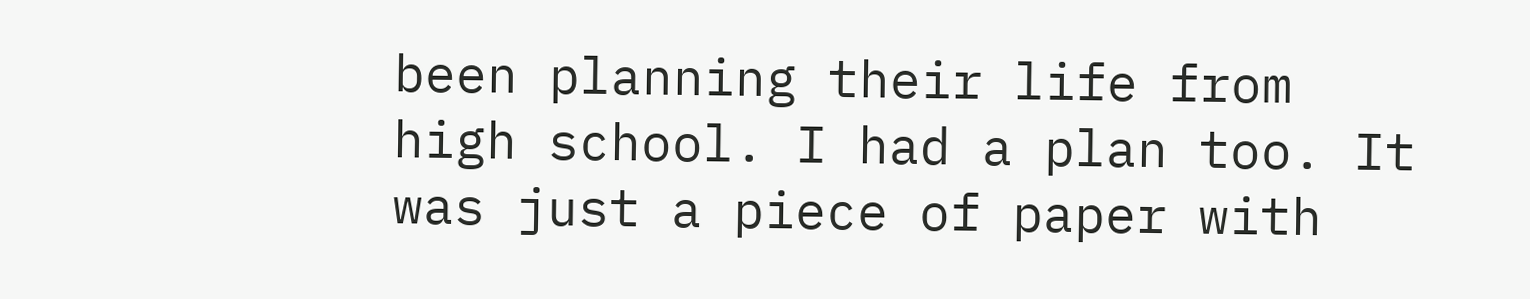been planning their life from high school. I had a plan too. It was just a piece of paper with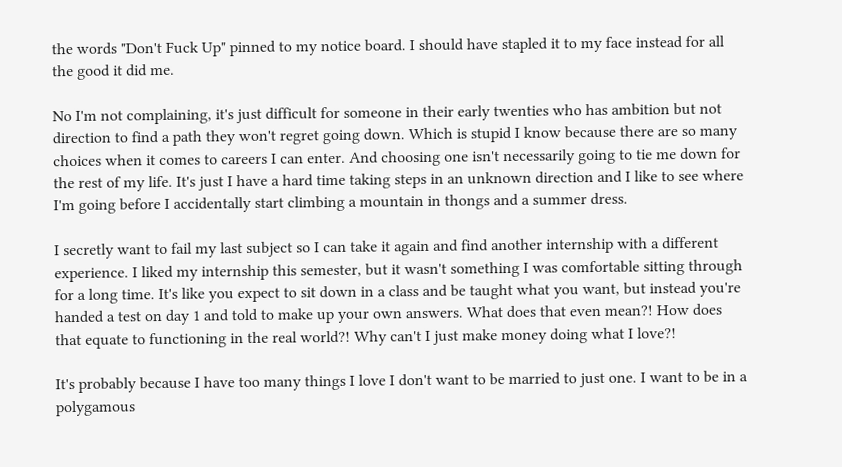the words "Don't Fuck Up" pinned to my notice board. I should have stapled it to my face instead for all the good it did me.

No I'm not complaining, it's just difficult for someone in their early twenties who has ambition but not direction to find a path they won't regret going down. Which is stupid I know because there are so many choices when it comes to careers I can enter. And choosing one isn't necessarily going to tie me down for the rest of my life. It's just I have a hard time taking steps in an unknown direction and I like to see where I'm going before I accidentally start climbing a mountain in thongs and a summer dress.

I secretly want to fail my last subject so I can take it again and find another internship with a different experience. I liked my internship this semester, but it wasn't something I was comfortable sitting through for a long time. It's like you expect to sit down in a class and be taught what you want, but instead you're handed a test on day 1 and told to make up your own answers. What does that even mean?! How does that equate to functioning in the real world?! Why can't I just make money doing what I love?!

It's probably because I have too many things I love I don't want to be married to just one. I want to be in a polygamous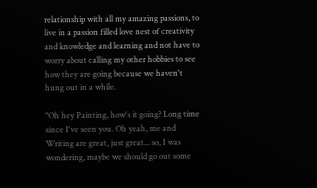relationship with all my amazing passions, to live in a passion filled love nest of creativity and knowledge and learning and not have to worry about calling my other hobbies to see how they are going because we haven't hung out in a while.

"Oh hey Painting, how's it going? Long time since I've seen you. Oh yeah, me and Writing are great, just great... so, I was wondering, maybe we should go out some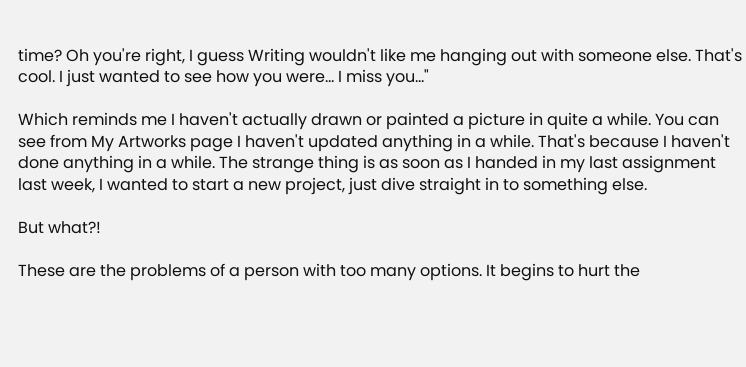time? Oh you're right, I guess Writing wouldn't like me hanging out with someone else. That's cool. I just wanted to see how you were... I miss you..."

Which reminds me I haven't actually drawn or painted a picture in quite a while. You can see from My Artworks page I haven't updated anything in a while. That's because I haven't done anything in a while. The strange thing is as soon as I handed in my last assignment last week, I wanted to start a new project, just dive straight in to something else.

But what?!

These are the problems of a person with too many options. It begins to hurt the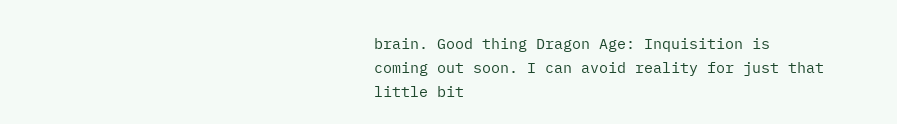brain. Good thing Dragon Age: Inquisition is coming out soon. I can avoid reality for just that little bit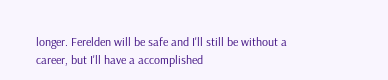longer. Ferelden will be safe and I'll still be without a career, but I'll have a accomplished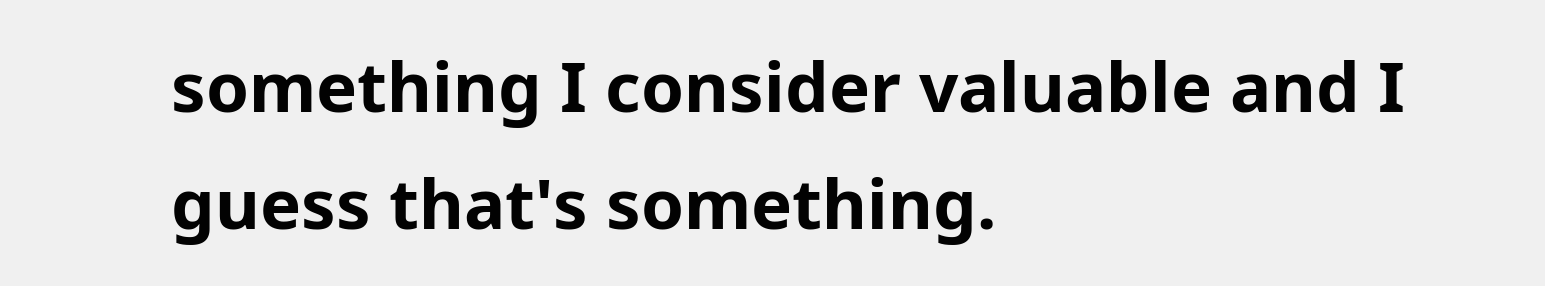something I consider valuable and I guess that's something.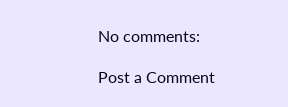No comments:

Post a Comment